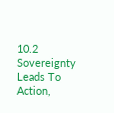10.2 Sovereignty Leads To Action,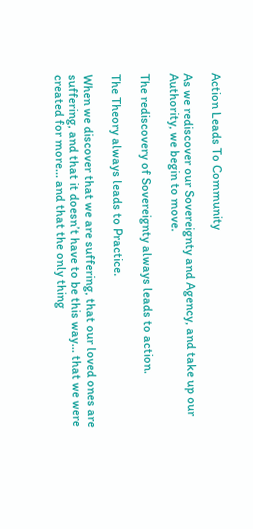Action Leads To Community

As we rediscover our Sovereignty and Agency, and take up our Authority, we begin to move.

The rediscovery of Sovereignty always leads to action.

The Theory always leads to Practice.

When we discover that we are suffering, that our loved ones are suffering, and that it doesn’t have to be this way… that we were created for more… and that the only thing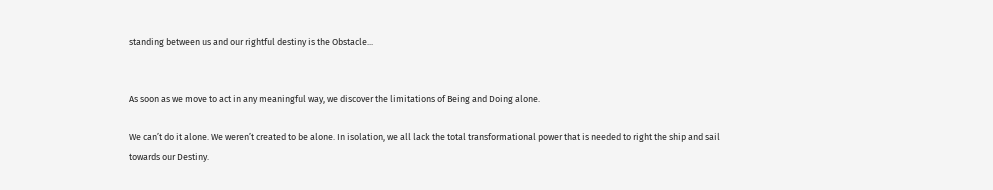standing between us and our rightful destiny is the Obstacle...


As soon as we move to act in any meaningful way, we discover the limitations of Being and Doing alone.

We can’t do it alone. We weren’t created to be alone. In isolation, we all lack the total transformational power that is needed to right the ship and sail towards our Destiny.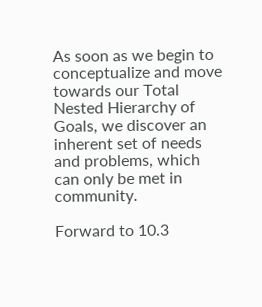As soon as we begin to conceptualize and move towards our Total Nested Hierarchy of Goals, we discover an inherent set of needs and problems, which can only be met in community.

Forward to 10.3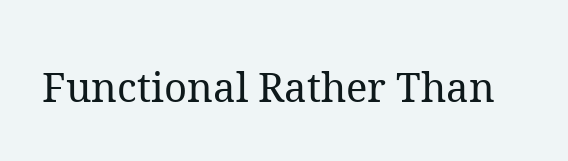Functional Rather Than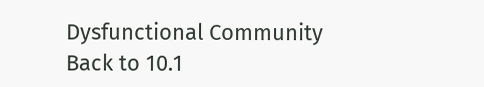Dysfunctional Community
Back to 10.1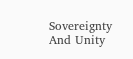Sovereignty And Unity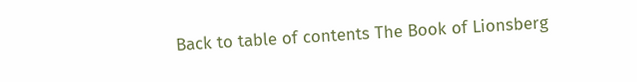Back to table of contents The Book of Lionsberg